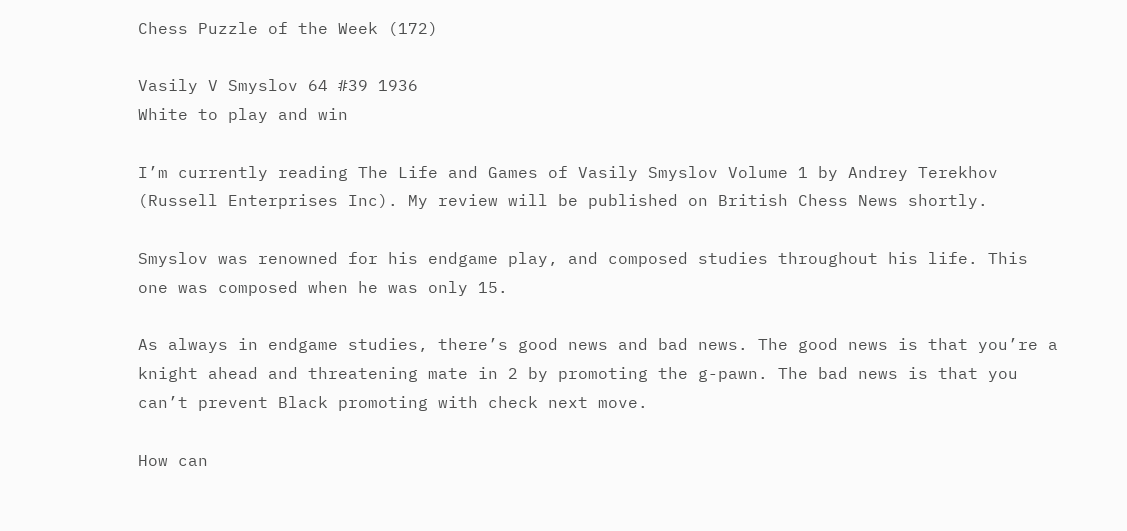Chess Puzzle of the Week (172)

Vasily V Smyslov 64 #39 1936
White to play and win

I’m currently reading The Life and Games of Vasily Smyslov Volume 1 by Andrey Terekhov (Russell Enterprises Inc). My review will be published on British Chess News shortly.

Smyslov was renowned for his endgame play, and composed studies throughout his life. This one was composed when he was only 15.

As always in endgame studies, there’s good news and bad news. The good news is that you’re a knight ahead and threatening mate in 2 by promoting the g-pawn. The bad news is that you can’t prevent Black promoting with check next move.

How can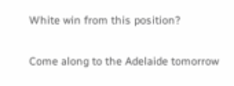White win from this position?

Come along to the Adelaide tomorrow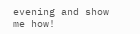evening and show me how!